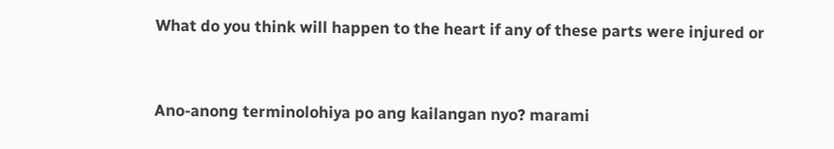What do you think will happen to the heart if any of these parts were injured or


Ano-anong terminolohiya po ang kailangan nyo? marami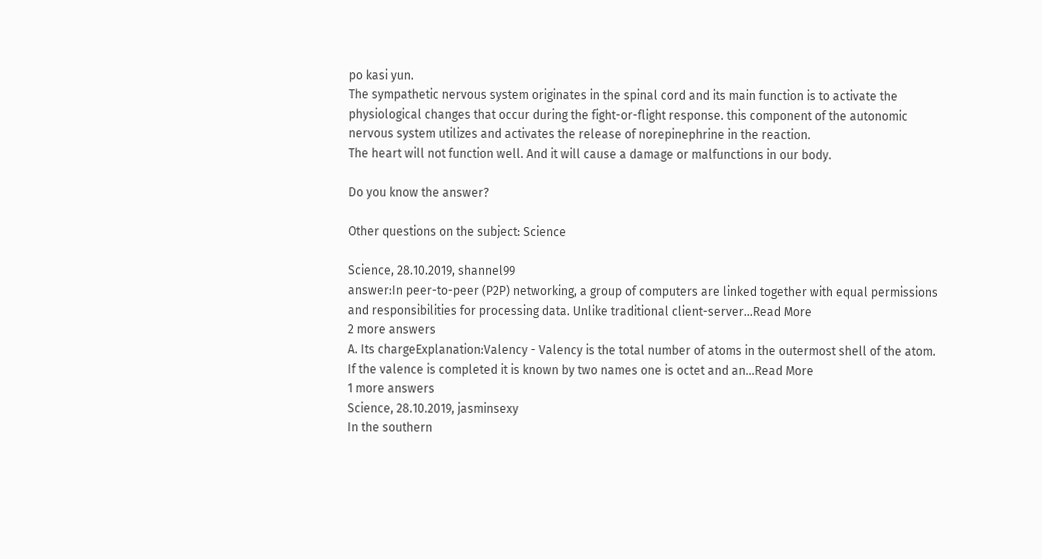po kasi yun.
The sympathetic nervous system originates in the spinal cord and its main function is to activate the physiological changes that occur during the fight-or-flight response. this component of the autonomic nervous system utilizes and activates the release of norepinephrine in the reaction.
The heart will not function well. And it will cause a damage or malfunctions in our body.

Do you know the answer?

Other questions on the subject: Science

Science, 28.10.2019, shannel99
answer:In peer-to-peer (P2P) networking, a group of computers are linked together with equal permissions and responsibilities for processing data. Unlike traditional client-server...Read More
2 more answers
A. Its chargeExplanation:Valency - Valency is the total number of atoms in the outermost shell of the atom. If the valence is completed it is known by two names one is octet and an...Read More
1 more answers
Science, 28.10.2019, jasminsexy
In the southern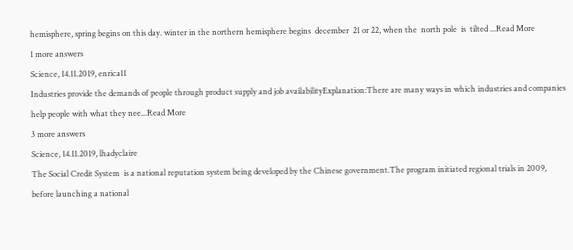hemisphere, spring begins on this day. winter in the northern hemisphere begins  december  21 or 22, when the  north pole  is  tilted ...Read More
1 more answers
Science, 14.11.2019, enrica11
Industries provide the demands of people through product supply and job availabilityExplanation:There are many ways in which industries and companies help people with what they nee...Read More
3 more answers
Science, 14.11.2019, lhadyclaire
The Social Credit System  is a national reputation system being developed by the Chinese government.The program initiated regional trials in 2009, before launching a national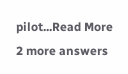pilot...Read More
2 more answers